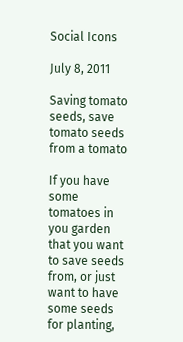Social Icons

July 8, 2011

Saving tomato seeds, save tomato seeds from a tomato

If you have some tomatoes in you garden that you want to save seeds from, or just want to have some seeds for planting,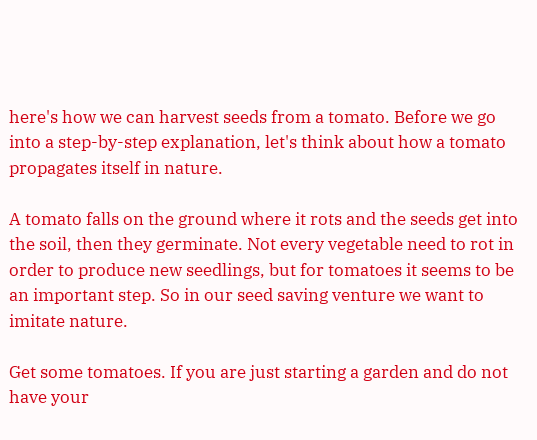here's how we can harvest seeds from a tomato. Before we go into a step-by-step explanation, let's think about how a tomato propagates itself in nature.

A tomato falls on the ground where it rots and the seeds get into the soil, then they germinate. Not every vegetable need to rot in order to produce new seedlings, but for tomatoes it seems to be an important step. So in our seed saving venture we want to imitate nature.

Get some tomatoes. If you are just starting a garden and do not have your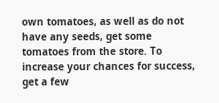own tomatoes, as well as do not have any seeds, get some tomatoes from the store. To increase your chances for success, get a few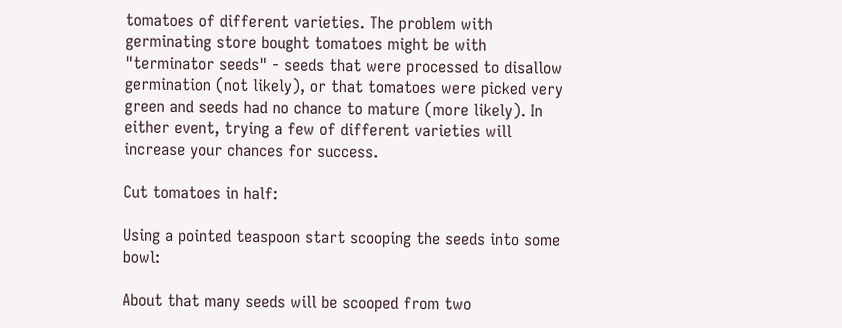tomatoes of different varieties. The problem with germinating store bought tomatoes might be with "terminator seeds" - seeds that were processed to disallow germination (not likely), or that tomatoes were picked very green and seeds had no chance to mature (more likely). In either event, trying a few of different varieties will increase your chances for success.

Cut tomatoes in half:

Using a pointed teaspoon start scooping the seeds into some bowl:

About that many seeds will be scooped from two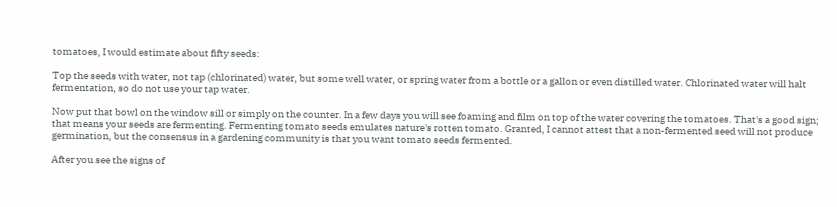tomatoes, I would estimate about fifty seeds:

Top the seeds with water, not tap (chlorinated) water, but some well water, or spring water from a bottle or a gallon or even distilled water. Chlorinated water will halt fermentation, so do not use your tap water.

Now put that bowl on the window sill or simply on the counter. In a few days you will see foaming and film on top of the water covering the tomatoes. That's a good sign; that means your seeds are fermenting. Fermenting tomato seeds emulates nature's rotten tomato. Granted, I cannot attest that a non-fermented seed will not produce germination, but the consensus in a gardening community is that you want tomato seeds fermented.

After you see the signs of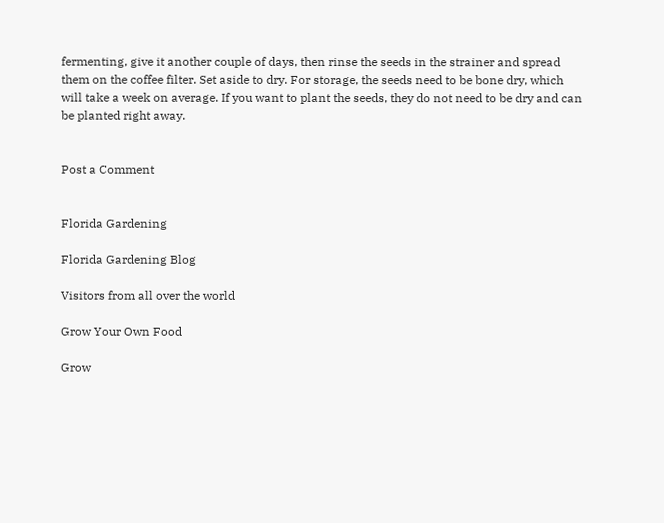fermenting, give it another couple of days, then rinse the seeds in the strainer and spread them on the coffee filter. Set aside to dry. For storage, the seeds need to be bone dry, which will take a week on average. If you want to plant the seeds, they do not need to be dry and can be planted right away.


Post a Comment


Florida Gardening

Florida Gardening Blog

Visitors from all over the world

Grow Your Own Food

Grow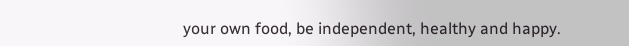your own food, be independent, healthy and happy.